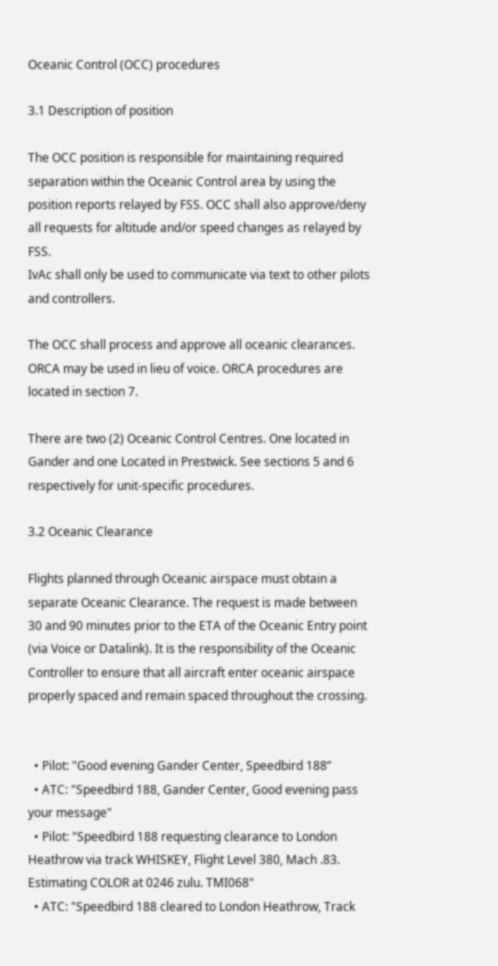Oceanic Control (OCC) procedures

3.1 Description of position

The OCC position is responsible for maintaining required separation within the Oceanic Control area by using the position reports relayed by FSS. OCC shall also approve/deny all requests for altitude and/or speed changes as relayed by FSS.
IvAc shall only be used to communicate via text to other pilots and controllers.

The OCC shall process and approve all oceanic clearances. ORCA may be used in lieu of voice. ORCA procedures are located in section 7.

There are two (2) Oceanic Control Centres. One located in Gander and one Located in Prestwick. See sections 5 and 6 respectively for unit-specific procedures.

3.2 Oceanic Clearance

Flights planned through Oceanic airspace must obtain a separate Oceanic Clearance. The request is made between 30 and 90 minutes prior to the ETA of the Oceanic Entry point (via Voice or Datalink). It is the responsibility of the Oceanic Controller to ensure that all aircraft enter oceanic airspace properly spaced and remain spaced throughout the crossing.


  • Pilot: "Good evening Gander Center, Speedbird 188”
  • ATC: "Speedbird 188, Gander Center, Good evening pass your message"
  • Pilot: "Speedbird 188 requesting clearance to London Heathrow via track WHISKEY, Flight Level 380, Mach .83. Estimating COLOR at 0246 zulu. TMI068"
  • ATC: "Speedbird 188 cleared to London Heathrow, Track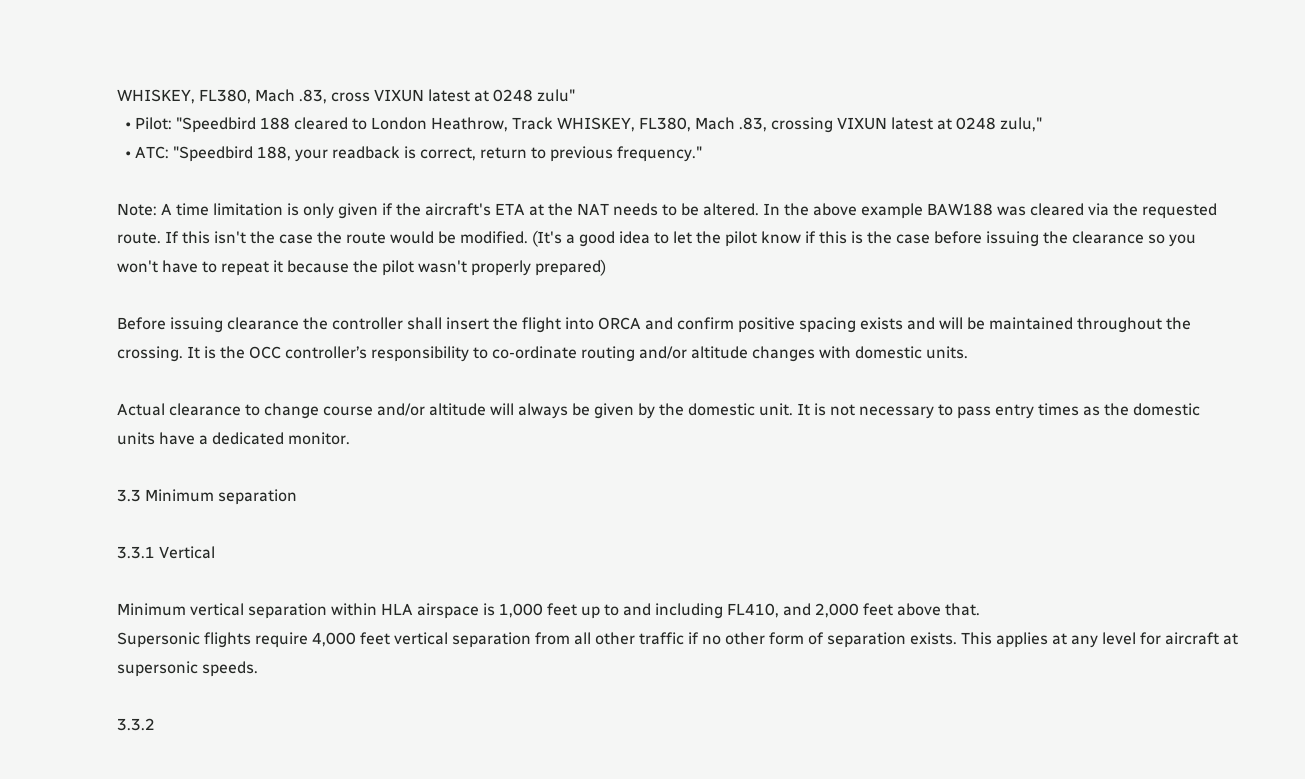WHISKEY, FL380, Mach .83, cross VIXUN latest at 0248 zulu"
  • Pilot: "Speedbird 188 cleared to London Heathrow, Track WHISKEY, FL380, Mach .83, crossing VIXUN latest at 0248 zulu,"
  • ATC: "Speedbird 188, your readback is correct, return to previous frequency."

Note: A time limitation is only given if the aircraft's ETA at the NAT needs to be altered. In the above example BAW188 was cleared via the requested route. If this isn't the case the route would be modified. (It's a good idea to let the pilot know if this is the case before issuing the clearance so you won't have to repeat it because the pilot wasn't properly prepared)

Before issuing clearance the controller shall insert the flight into ORCA and confirm positive spacing exists and will be maintained throughout the crossing. It is the OCC controller’s responsibility to co-ordinate routing and/or altitude changes with domestic units.

Actual clearance to change course and/or altitude will always be given by the domestic unit. It is not necessary to pass entry times as the domestic units have a dedicated monitor.

3.3 Minimum separation

3.3.1 Vertical

Minimum vertical separation within HLA airspace is 1,000 feet up to and including FL410, and 2,000 feet above that.
Supersonic flights require 4,000 feet vertical separation from all other traffic if no other form of separation exists. This applies at any level for aircraft at supersonic speeds.

3.3.2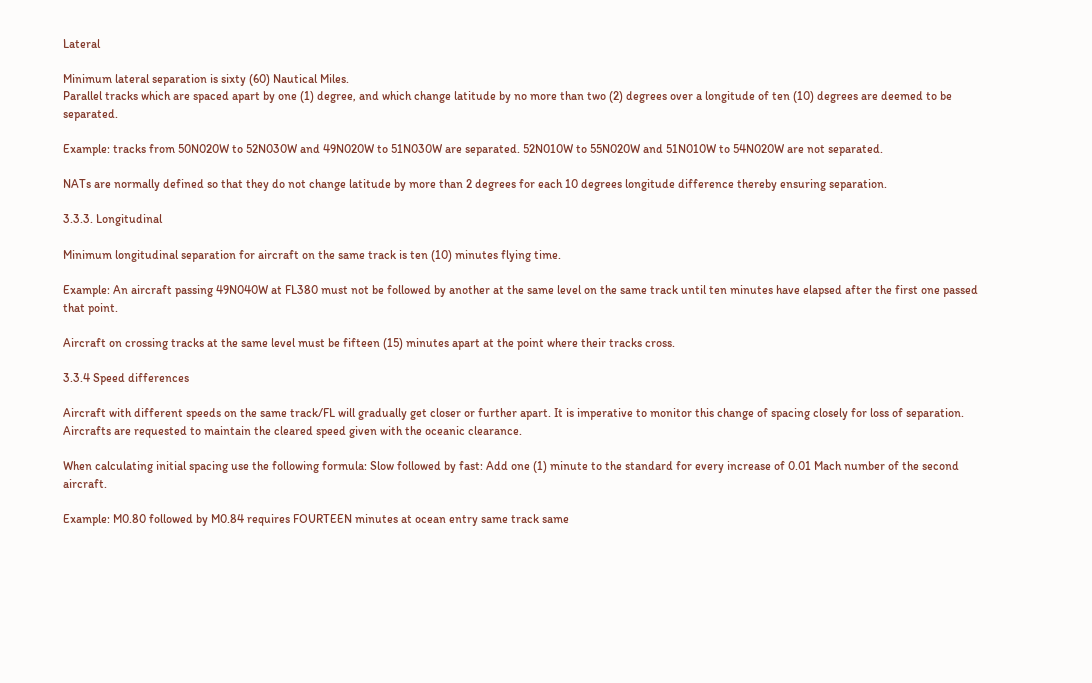Lateral

Minimum lateral separation is sixty (60) Nautical Miles.
Parallel tracks which are spaced apart by one (1) degree, and which change latitude by no more than two (2) degrees over a longitude of ten (10) degrees are deemed to be separated.

Example: tracks from 50N020W to 52N030W and 49N020W to 51N030W are separated. 52N010W to 55N020W and 51N010W to 54N020W are not separated.

NATs are normally defined so that they do not change latitude by more than 2 degrees for each 10 degrees longitude difference thereby ensuring separation.

3.3.3. Longitudinal

Minimum longitudinal separation for aircraft on the same track is ten (10) minutes flying time.

Example: An aircraft passing 49N040W at FL380 must not be followed by another at the same level on the same track until ten minutes have elapsed after the first one passed that point.

Aircraft on crossing tracks at the same level must be fifteen (15) minutes apart at the point where their tracks cross.

3.3.4 Speed differences

Aircraft with different speeds on the same track/FL will gradually get closer or further apart. It is imperative to monitor this change of spacing closely for loss of separation. Aircrafts are requested to maintain the cleared speed given with the oceanic clearance.

When calculating initial spacing use the following formula: Slow followed by fast: Add one (1) minute to the standard for every increase of 0.01 Mach number of the second aircraft.

Example: M0.80 followed by M0.84 requires FOURTEEN minutes at ocean entry same track same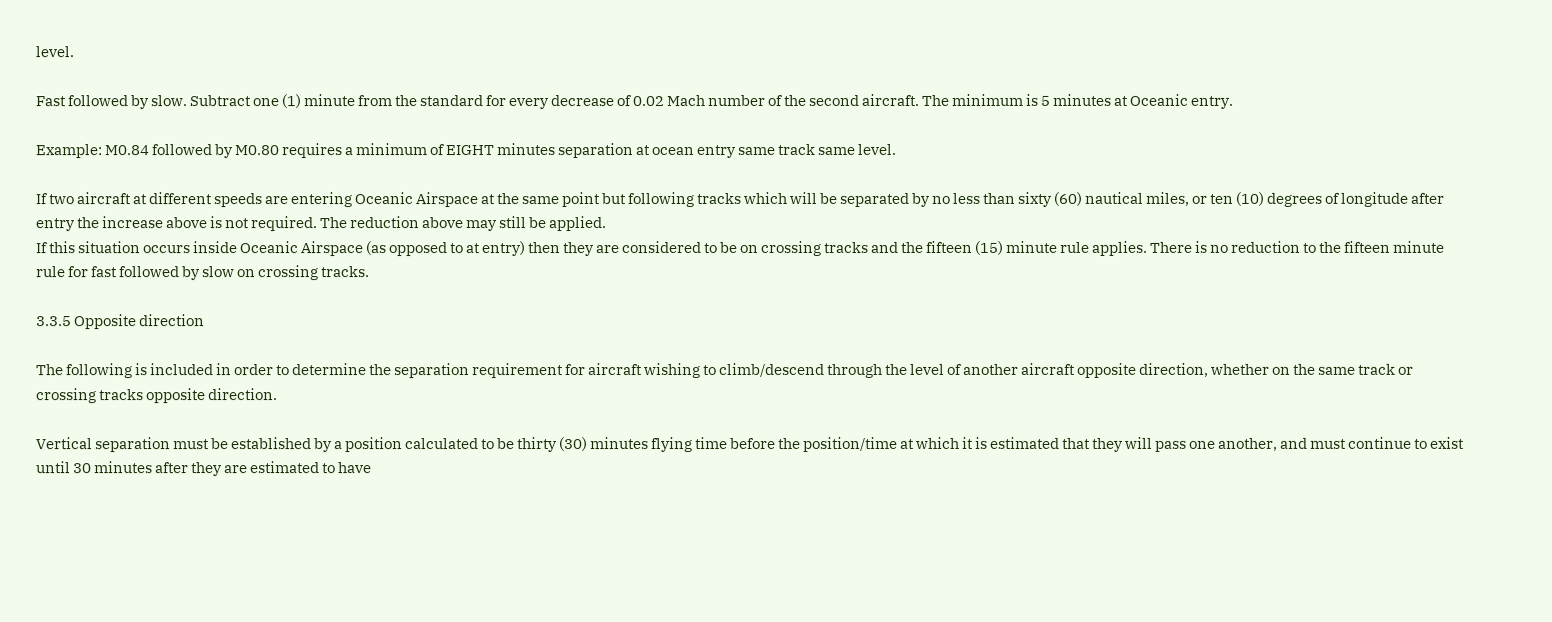level.

Fast followed by slow. Subtract one (1) minute from the standard for every decrease of 0.02 Mach number of the second aircraft. The minimum is 5 minutes at Oceanic entry.

Example: M0.84 followed by M0.80 requires a minimum of EIGHT minutes separation at ocean entry same track same level.

If two aircraft at different speeds are entering Oceanic Airspace at the same point but following tracks which will be separated by no less than sixty (60) nautical miles, or ten (10) degrees of longitude after entry the increase above is not required. The reduction above may still be applied.
If this situation occurs inside Oceanic Airspace (as opposed to at entry) then they are considered to be on crossing tracks and the fifteen (15) minute rule applies. There is no reduction to the fifteen minute rule for fast followed by slow on crossing tracks.

3.3.5 Opposite direction

The following is included in order to determine the separation requirement for aircraft wishing to climb/descend through the level of another aircraft opposite direction, whether on the same track or crossing tracks opposite direction.

Vertical separation must be established by a position calculated to be thirty (30) minutes flying time before the position/time at which it is estimated that they will pass one another, and must continue to exist until 30 minutes after they are estimated to have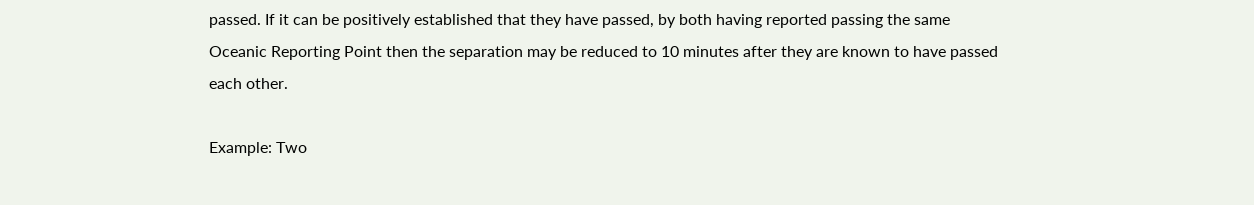passed. If it can be positively established that they have passed, by both having reported passing the same Oceanic Reporting Point then the separation may be reduced to 10 minutes after they are known to have passed each other.

Example: Two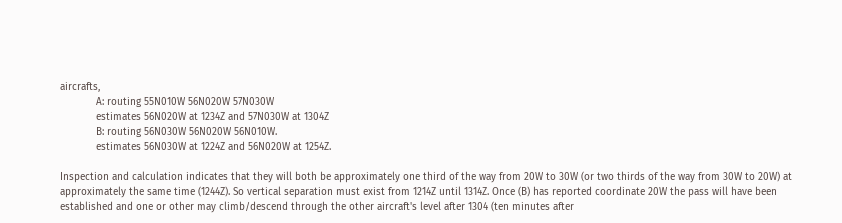aircrafts,
            A: routing 55N010W 56N020W 57N030W
            estimates 56N020W at 1234Z and 57N030W at 1304Z
            B: routing 56N030W 56N020W 56N010W.
            estimates 56N030W at 1224Z and 56N020W at 1254Z.

Inspection and calculation indicates that they will both be approximately one third of the way from 20W to 30W (or two thirds of the way from 30W to 20W) at approximately the same time (1244Z). So vertical separation must exist from 1214Z until 1314Z. Once (B) has reported coordinate 20W the pass will have been established and one or other may climb/descend through the other aircraft's level after 1304 (ten minutes after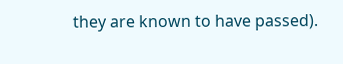they are known to have passed).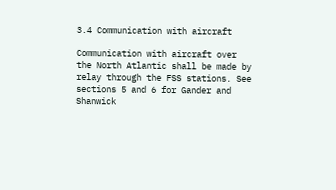3.4 Communication with aircraft

Communication with aircraft over the North Atlantic shall be made by relay through the FSS stations. See sections 5 and 6 for Gander and Shanwick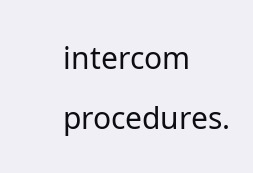intercom procedures.